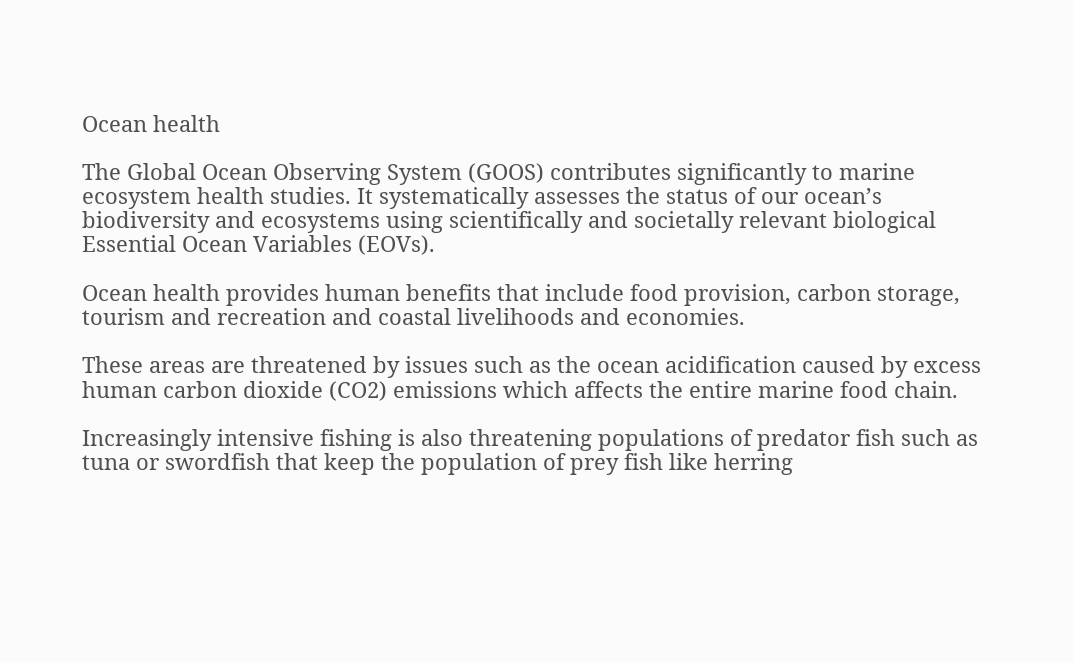Ocean health

The Global Ocean Observing System (GOOS) contributes significantly to marine ecosystem health studies. It systematically assesses the status of our ocean’s biodiversity and ecosystems using scientifically and societally relevant biological Essential Ocean Variables (EOVs).

Ocean health provides human benefits that include food provision, carbon storage, tourism and recreation and coastal livelihoods and economies.

These areas are threatened by issues such as the ocean acidification caused by excess human carbon dioxide (CO2) emissions which affects the entire marine food chain.

Increasingly intensive fishing is also threatening populations of predator fish such as tuna or swordfish that keep the population of prey fish like herring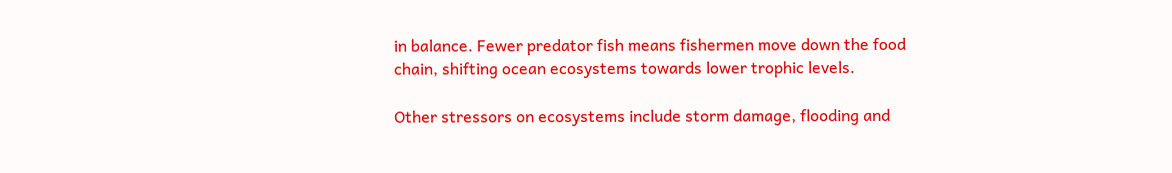in balance. Fewer predator fish means fishermen move down the food chain, shifting ocean ecosystems towards lower trophic levels.

Other stressors on ecosystems include storm damage, flooding and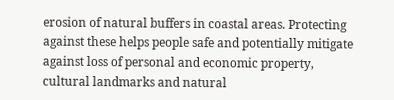erosion of natural buffers in coastal areas. Protecting against these helps people safe and potentially mitigate against loss of personal and economic property, cultural landmarks and natural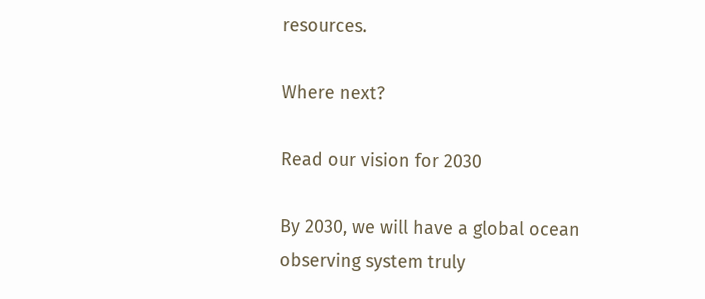resources.

Where next?

Read our vision for 2030

By 2030, we will have a global ocean observing system truly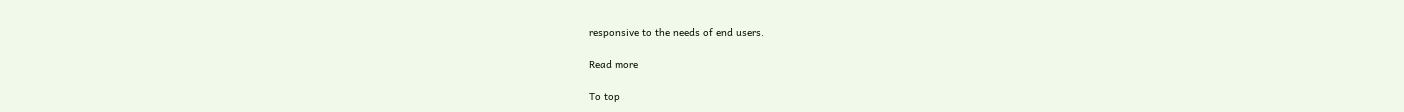responsive to the needs of end users.

Read more

To top